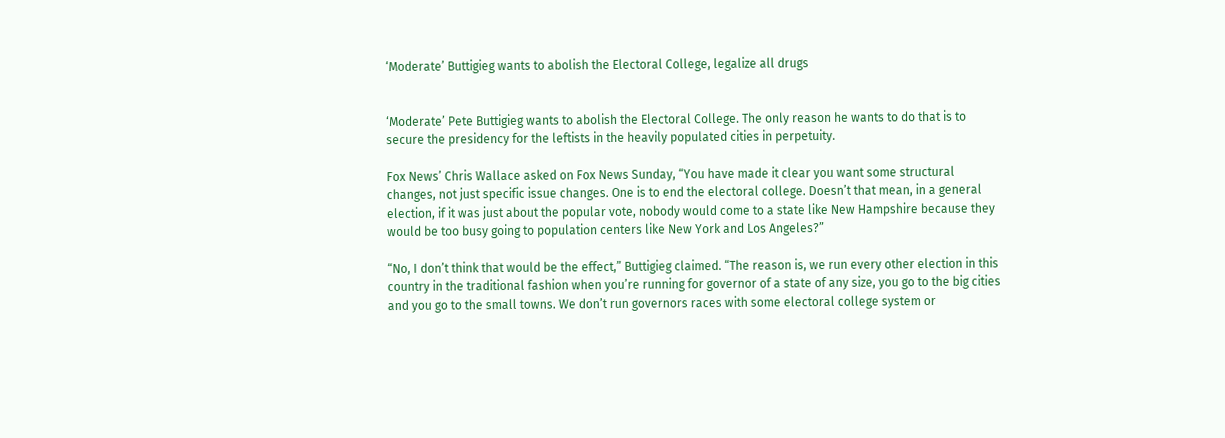‘Moderate’ Buttigieg wants to abolish the Electoral College, legalize all drugs


‘Moderate’ Pete Buttigieg wants to abolish the Electoral College. The only reason he wants to do that is to secure the presidency for the leftists in the heavily populated cities in perpetuity.

Fox News’ Chris Wallace asked on Fox News Sunday, “You have made it clear you want some structural changes, not just specific issue changes. One is to end the electoral college. Doesn’t that mean, in a general election, if it was just about the popular vote, nobody would come to a state like New Hampshire because they would be too busy going to population centers like New York and Los Angeles?”

“No, I don’t think that would be the effect,” Buttigieg claimed. “The reason is, we run every other election in this country in the traditional fashion when you’re running for governor of a state of any size, you go to the big cities and you go to the small towns. We don’t run governors races with some electoral college system or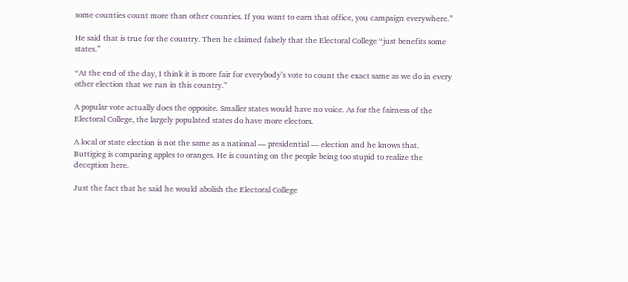some counties count more than other counties. If you want to earn that office, you campaign everywhere.”

He said that is true for the country. Then he claimed falsely that the Electoral College “just benefits some states.”

“At the end of the day, I think it is more fair for everybody’s vote to count the exact same as we do in every other election that we run in this country.”

A popular vote actually does the opposite. Smaller states would have no voice. As for the fairness of the Electoral College, the largely populated states do have more electors.

A local or state election is not the same as a national — presidential — election and he knows that.  Buttigieg is comparing apples to oranges. He is counting on the people being too stupid to realize the deception here.

Just the fact that he said he would abolish the Electoral College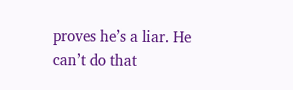proves he’s a liar. He can’t do that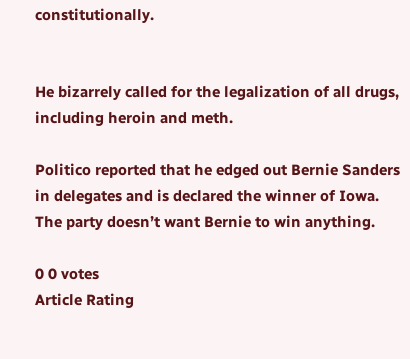constitutionally.


He bizarrely called for the legalization of all drugs, including heroin and meth.

Politico reported that he edged out Bernie Sanders in delegates and is declared the winner of Iowa. The party doesn’t want Bernie to win anything.

0 0 votes
Article Rating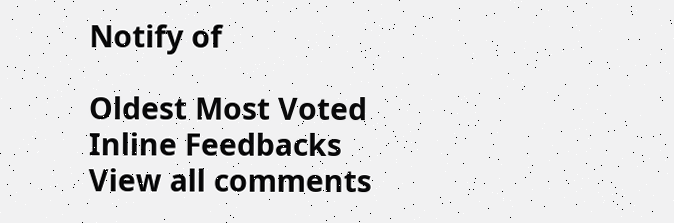Notify of

Oldest Most Voted
Inline Feedbacks
View all comments